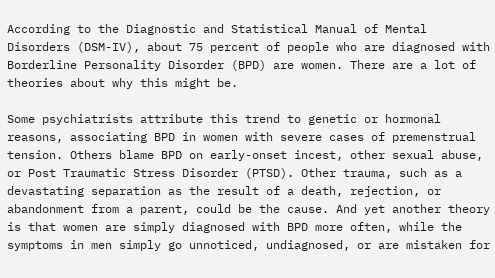According to the Diagnostic and Statistical Manual of Mental Disorders (DSM-IV), about 75 percent of people who are diagnosed with Borderline Personality Disorder (BPD) are women. There are a lot of theories about why this might be.

Some psychiatrists attribute this trend to genetic or hormonal reasons, associating BPD in women with severe cases of premenstrual tension. Others blame BPD on early-onset incest, other sexual abuse, or Post Traumatic Stress Disorder (PTSD). Other trauma, such as a devastating separation as the result of a death, rejection, or abandonment from a parent, could be the cause. And yet another theory is that women are simply diagnosed with BPD more often, while the symptoms in men simply go unnoticed, undiagnosed, or are mistaken for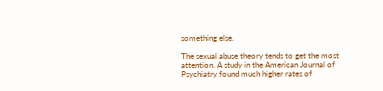something else.

The sexual abuse theory tends to get the most attention. A study in the American Journal of Psychiatry found much higher rates of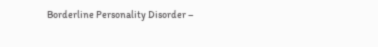Borderline Personality Disorder –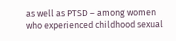as well as PTSD – among women who experienced childhood sexual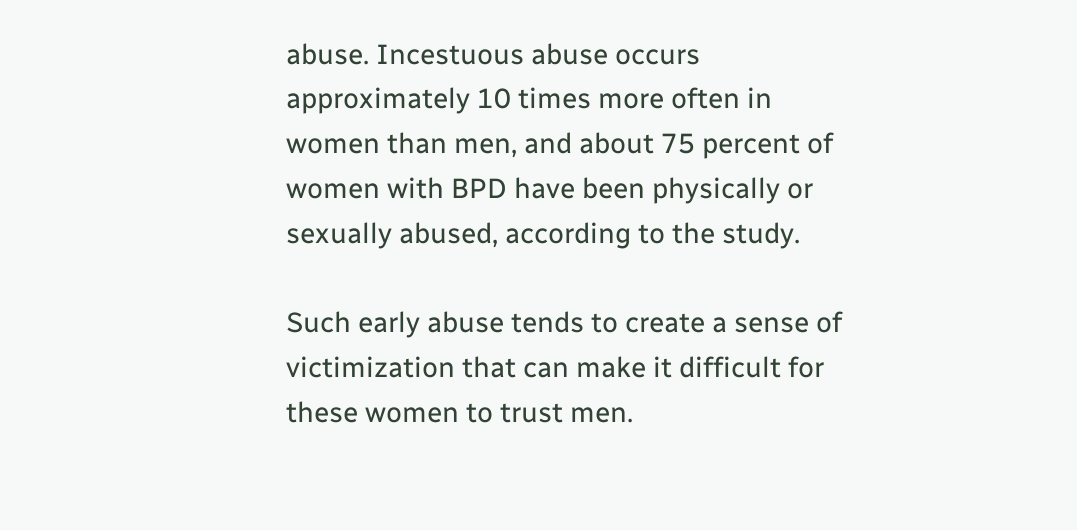abuse. Incestuous abuse occurs approximately 10 times more often in women than men, and about 75 percent of women with BPD have been physically or sexually abused, according to the study.

Such early abuse tends to create a sense of victimization that can make it difficult for these women to trust men.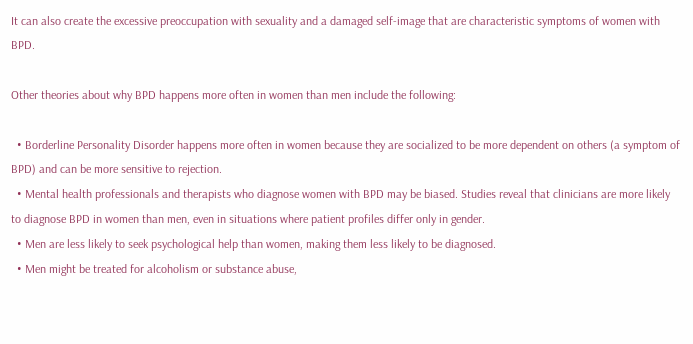It can also create the excessive preoccupation with sexuality and a damaged self-image that are characteristic symptoms of women with BPD.

Other theories about why BPD happens more often in women than men include the following:

  • Borderline Personality Disorder happens more often in women because they are socialized to be more dependent on others (a symptom of BPD) and can be more sensitive to rejection.
  • Mental health professionals and therapists who diagnose women with BPD may be biased. Studies reveal that clinicians are more likely to diagnose BPD in women than men, even in situations where patient profiles differ only in gender.
  • Men are less likely to seek psychological help than women, making them less likely to be diagnosed.
  • Men might be treated for alcoholism or substance abuse,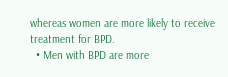whereas women are more likely to receive treatment for BPD.
  • Men with BPD are more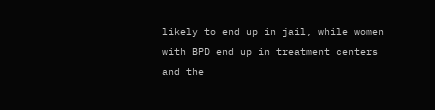likely to end up in jail, while women with BPD end up in treatment centers and the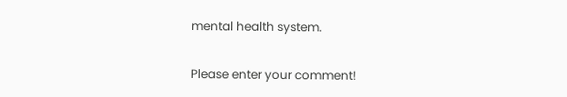mental health system.


Please enter your comment!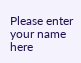Please enter your name here